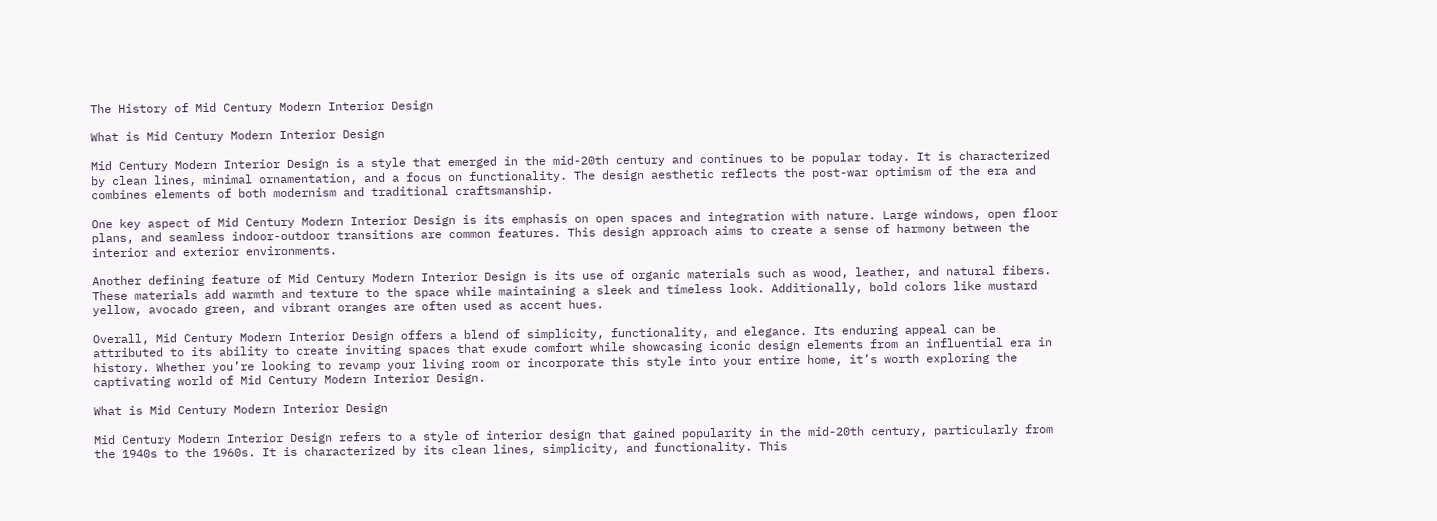The History of Mid Century Modern Interior Design

What is Mid Century Modern Interior Design

Mid Century Modern Interior Design is a style that emerged in the mid-20th century and continues to be popular today. It is characterized by clean lines, minimal ornamentation, and a focus on functionality. The design aesthetic reflects the post-war optimism of the era and combines elements of both modernism and traditional craftsmanship.

One key aspect of Mid Century Modern Interior Design is its emphasis on open spaces and integration with nature. Large windows, open floor plans, and seamless indoor-outdoor transitions are common features. This design approach aims to create a sense of harmony between the interior and exterior environments.

Another defining feature of Mid Century Modern Interior Design is its use of organic materials such as wood, leather, and natural fibers. These materials add warmth and texture to the space while maintaining a sleek and timeless look. Additionally, bold colors like mustard yellow, avocado green, and vibrant oranges are often used as accent hues.

Overall, Mid Century Modern Interior Design offers a blend of simplicity, functionality, and elegance. Its enduring appeal can be attributed to its ability to create inviting spaces that exude comfort while showcasing iconic design elements from an influential era in history. Whether you’re looking to revamp your living room or incorporate this style into your entire home, it’s worth exploring the captivating world of Mid Century Modern Interior Design.

What is Mid Century Modern Interior Design

Mid Century Modern Interior Design refers to a style of interior design that gained popularity in the mid-20th century, particularly from the 1940s to the 1960s. It is characterized by its clean lines, simplicity, and functionality. This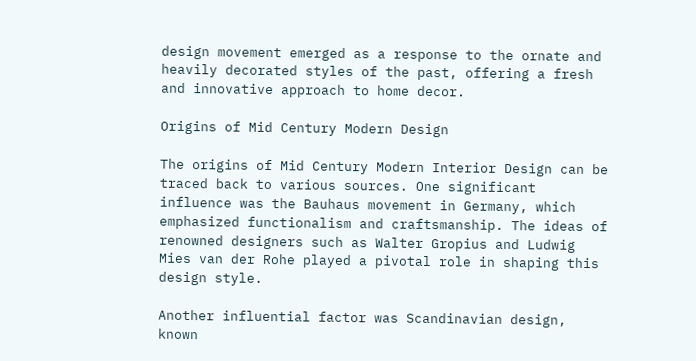design movement emerged as a response to the ornate and heavily decorated styles of the past, offering a fresh and innovative approach to home decor.

Origins of Mid Century Modern Design

The origins of Mid Century Modern Interior Design can be traced back to various sources. One significant influence was the Bauhaus movement in Germany, which emphasized functionalism and craftsmanship. The ideas of renowned designers such as Walter Gropius and Ludwig Mies van der Rohe played a pivotal role in shaping this design style.

Another influential factor was Scandinavian design, known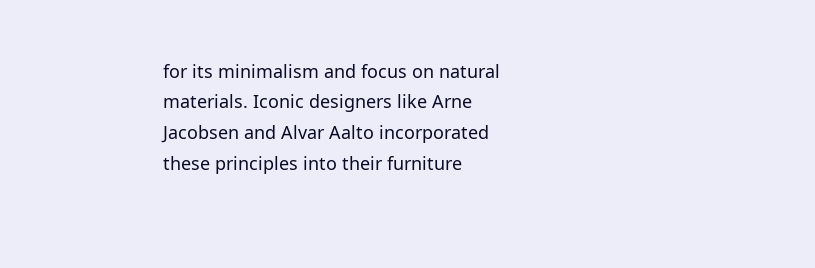for its minimalism and focus on natural materials. Iconic designers like Arne Jacobsen and Alvar Aalto incorporated these principles into their furniture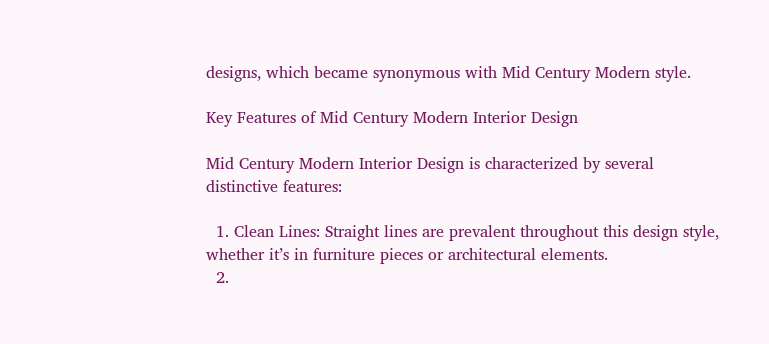designs, which became synonymous with Mid Century Modern style.

Key Features of Mid Century Modern Interior Design

Mid Century Modern Interior Design is characterized by several distinctive features:

  1. Clean Lines: Straight lines are prevalent throughout this design style, whether it’s in furniture pieces or architectural elements.
  2.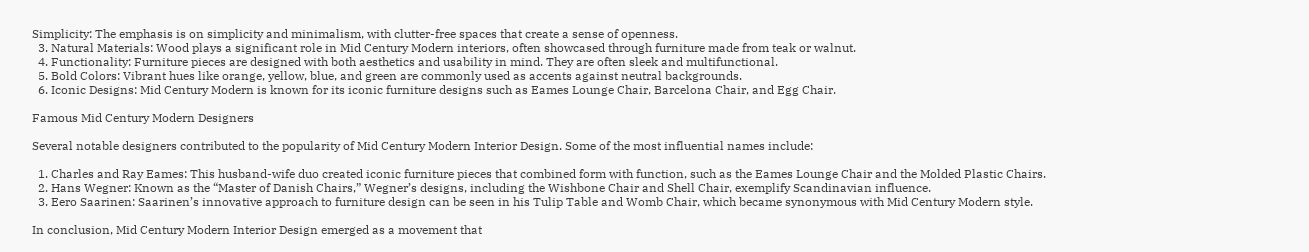Simplicity: The emphasis is on simplicity and minimalism, with clutter-free spaces that create a sense of openness.
  3. Natural Materials: Wood plays a significant role in Mid Century Modern interiors, often showcased through furniture made from teak or walnut.
  4. Functionality: Furniture pieces are designed with both aesthetics and usability in mind. They are often sleek and multifunctional.
  5. Bold Colors: Vibrant hues like orange, yellow, blue, and green are commonly used as accents against neutral backgrounds.
  6. Iconic Designs: Mid Century Modern is known for its iconic furniture designs such as Eames Lounge Chair, Barcelona Chair, and Egg Chair.

Famous Mid Century Modern Designers

Several notable designers contributed to the popularity of Mid Century Modern Interior Design. Some of the most influential names include:

  1. Charles and Ray Eames: This husband-wife duo created iconic furniture pieces that combined form with function, such as the Eames Lounge Chair and the Molded Plastic Chairs.
  2. Hans Wegner: Known as the “Master of Danish Chairs,” Wegner’s designs, including the Wishbone Chair and Shell Chair, exemplify Scandinavian influence.
  3. Eero Saarinen: Saarinen’s innovative approach to furniture design can be seen in his Tulip Table and Womb Chair, which became synonymous with Mid Century Modern style.

In conclusion, Mid Century Modern Interior Design emerged as a movement that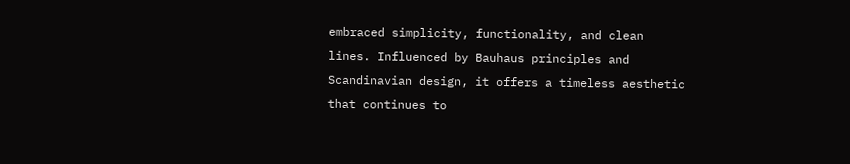embraced simplicity, functionality, and clean lines. Influenced by Bauhaus principles and Scandinavian design, it offers a timeless aesthetic that continues to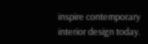inspire contemporary interior design today.